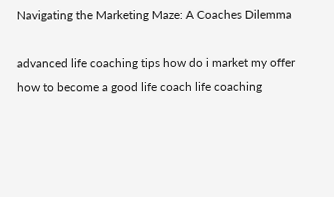Navigating the Marketing Maze: A Coaches Dilemma

advanced life coaching tips how do i market my offer how to become a good life coach life coaching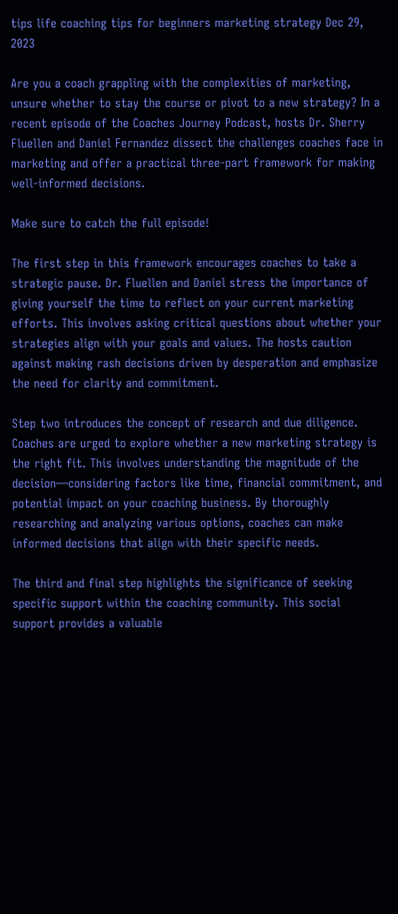tips life coaching tips for beginners marketing strategy Dec 29, 2023

Are you a coach grappling with the complexities of marketing, unsure whether to stay the course or pivot to a new strategy? In a recent episode of the Coaches Journey Podcast, hosts Dr. Sherry Fluellen and Daniel Fernandez dissect the challenges coaches face in marketing and offer a practical three-part framework for making well-informed decisions.

Make sure to catch the full episode!

The first step in this framework encourages coaches to take a strategic pause. Dr. Fluellen and Daniel stress the importance of giving yourself the time to reflect on your current marketing efforts. This involves asking critical questions about whether your strategies align with your goals and values. The hosts caution against making rash decisions driven by desperation and emphasize the need for clarity and commitment.

Step two introduces the concept of research and due diligence. Coaches are urged to explore whether a new marketing strategy is the right fit. This involves understanding the magnitude of the decision—considering factors like time, financial commitment, and potential impact on your coaching business. By thoroughly researching and analyzing various options, coaches can make informed decisions that align with their specific needs.

The third and final step highlights the significance of seeking specific support within the coaching community. This social support provides a valuable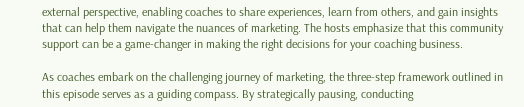external perspective, enabling coaches to share experiences, learn from others, and gain insights that can help them navigate the nuances of marketing. The hosts emphasize that this community support can be a game-changer in making the right decisions for your coaching business.

As coaches embark on the challenging journey of marketing, the three-step framework outlined in this episode serves as a guiding compass. By strategically pausing, conducting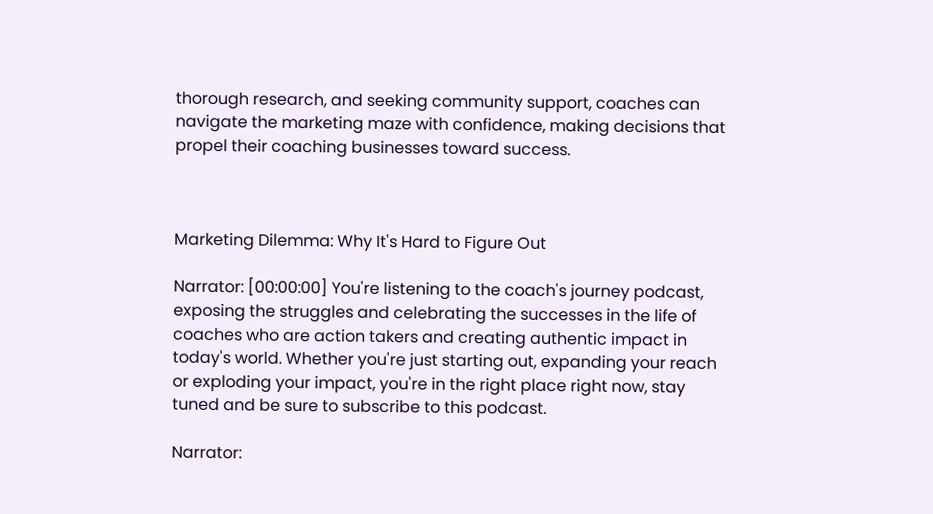thorough research, and seeking community support, coaches can navigate the marketing maze with confidence, making decisions that propel their coaching businesses toward success.



Marketing Dilemma: Why It's Hard to Figure Out

Narrator: [00:00:00] You're listening to the coach's journey podcast, exposing the struggles and celebrating the successes in the life of coaches who are action takers and creating authentic impact in today's world. Whether you're just starting out, expanding your reach or exploding your impact, you're in the right place right now, stay tuned and be sure to subscribe to this podcast.

Narrator: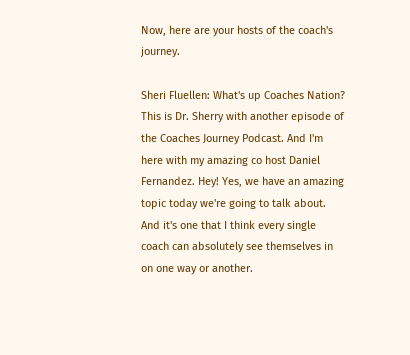Now, here are your hosts of the coach's journey.

Sheri Fluellen: What's up Coaches Nation? This is Dr. Sherry with another episode of the Coaches Journey Podcast. And I'm here with my amazing co host Daniel Fernandez. Hey! Yes, we have an amazing topic today we're going to talk about. And it's one that I think every single coach can absolutely see themselves in on one way or another.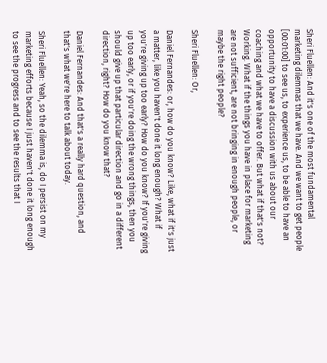Sheri Fluellen: And it's one of the most fundamental marketing dilemmas that we have. And we want to get people [00:01:00] to see us, to experience us, to be able to have an opportunity to have a discussion with us about our coaching and what we have to offer. But what if that's not? Working. What if the things you have in place for marketing are not sufficient, are not bringing in enough people, or maybe the right people?

Sheri Fluellen: Or,

Daniel Fernandes: or, how do you know? Like, what if it's just a matter, like you haven't done it long enough? What if you're giving up too early? How do you know? If you're giving up too early, or if you're doing the wrong things, then you should give up that particular direction and go in a different direction, right? How do you know that?

Daniel Fernandes: And that's a really hard question, and that's what we're here to talk about today.

Sheri Fluellen: Yeah, so the dilemma is, do I persist on my marketing efforts because I just haven't done it long enough to see the progress and to see the results that I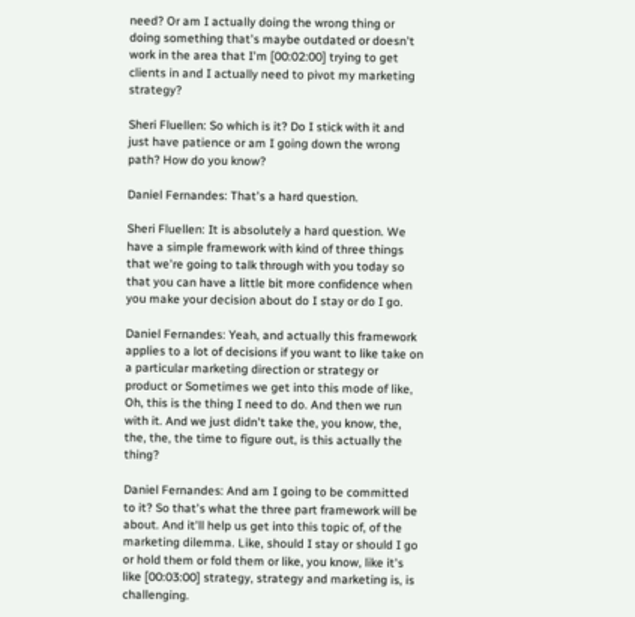need? Or am I actually doing the wrong thing or doing something that's maybe outdated or doesn't work in the area that I'm [00:02:00] trying to get clients in and I actually need to pivot my marketing strategy?

Sheri Fluellen: So which is it? Do I stick with it and just have patience or am I going down the wrong path? How do you know?

Daniel Fernandes: That's a hard question.

Sheri Fluellen: It is absolutely a hard question. We have a simple framework with kind of three things that we're going to talk through with you today so that you can have a little bit more confidence when you make your decision about do I stay or do I go.

Daniel Fernandes: Yeah, and actually this framework applies to a lot of decisions if you want to like take on a particular marketing direction or strategy or product or Sometimes we get into this mode of like, Oh, this is the thing I need to do. And then we run with it. And we just didn't take the, you know, the, the, the, the time to figure out, is this actually the thing?

Daniel Fernandes: And am I going to be committed to it? So that's what the three part framework will be about. And it'll help us get into this topic of, of the marketing dilemma. Like, should I stay or should I go or hold them or fold them or like, you know, like it's like [00:03:00] strategy, strategy and marketing is, is challenging.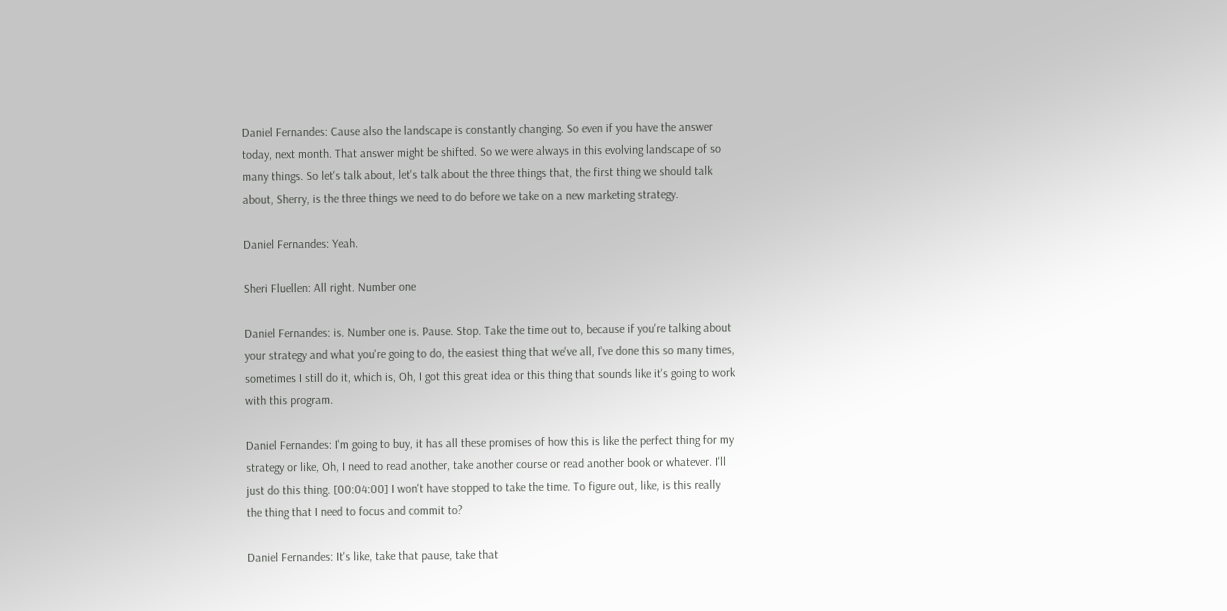Daniel Fernandes: Cause also the landscape is constantly changing. So even if you have the answer today, next month. That answer might be shifted. So we were always in this evolving landscape of so many things. So let's talk about, let's talk about the three things that, the first thing we should talk about, Sherry, is the three things we need to do before we take on a new marketing strategy.

Daniel Fernandes: Yeah.

Sheri Fluellen: All right. Number one

Daniel Fernandes: is. Number one is. Pause. Stop. Take the time out to, because if you're talking about your strategy and what you're going to do, the easiest thing that we've all, I've done this so many times, sometimes I still do it, which is, Oh, I got this great idea or this thing that sounds like it's going to work with this program.

Daniel Fernandes: I'm going to buy, it has all these promises of how this is like the perfect thing for my strategy or like, Oh, I need to read another, take another course or read another book or whatever. I'll just do this thing. [00:04:00] I won't have stopped to take the time. To figure out, like, is this really the thing that I need to focus and commit to?

Daniel Fernandes: It's like, take that pause, take that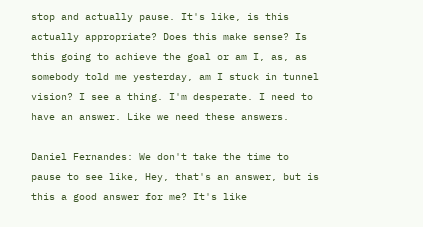stop and actually pause. It's like, is this actually appropriate? Does this make sense? Is this going to achieve the goal or am I, as, as somebody told me yesterday, am I stuck in tunnel vision? I see a thing. I'm desperate. I need to have an answer. Like we need these answers.

Daniel Fernandes: We don't take the time to pause to see like, Hey, that's an answer, but is this a good answer for me? It's like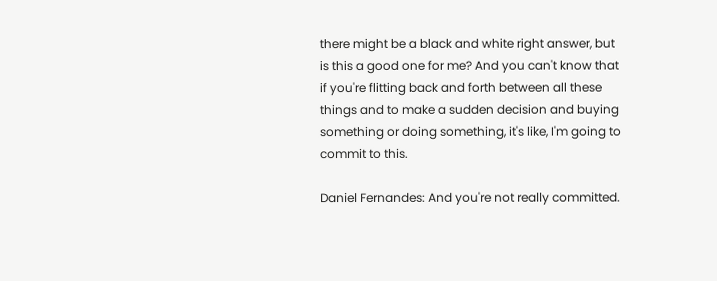there might be a black and white right answer, but is this a good one for me? And you can't know that if you're flitting back and forth between all these things and to make a sudden decision and buying something or doing something, it's like, I'm going to commit to this.

Daniel Fernandes: And you're not really committed.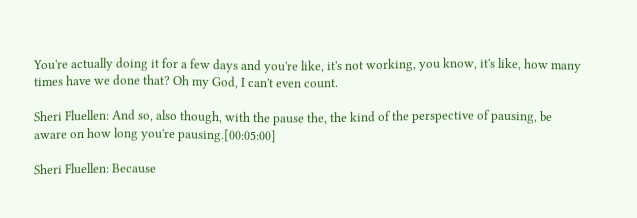You're actually doing it for a few days and you're like, it's not working, you know, it's like, how many times have we done that? Oh my God, I can't even count.

Sheri Fluellen: And so, also though, with the pause the, the kind of the perspective of pausing, be aware on how long you're pausing.[00:05:00]

Sheri Fluellen: Because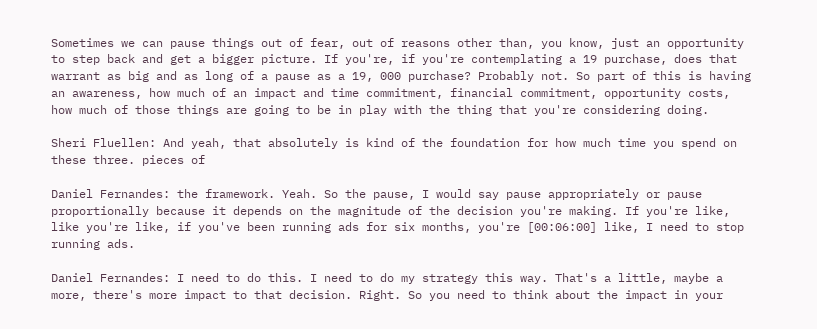Sometimes we can pause things out of fear, out of reasons other than, you know, just an opportunity to step back and get a bigger picture. If you're, if you're contemplating a 19 purchase, does that warrant as big and as long of a pause as a 19, 000 purchase? Probably not. So part of this is having an awareness, how much of an impact and time commitment, financial commitment, opportunity costs, how much of those things are going to be in play with the thing that you're considering doing.

Sheri Fluellen: And yeah, that absolutely is kind of the foundation for how much time you spend on these three. pieces of

Daniel Fernandes: the framework. Yeah. So the pause, I would say pause appropriately or pause proportionally because it depends on the magnitude of the decision you're making. If you're like, like you're like, if you've been running ads for six months, you're [00:06:00] like, I need to stop running ads.

Daniel Fernandes: I need to do this. I need to do my strategy this way. That's a little, maybe a more, there's more impact to that decision. Right. So you need to think about the impact in your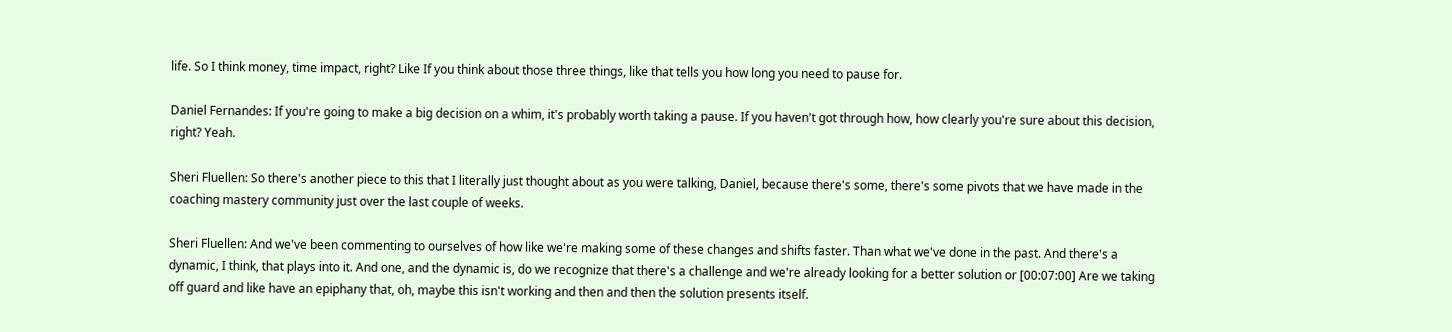life. So I think money, time impact, right? Like If you think about those three things, like that tells you how long you need to pause for.

Daniel Fernandes: If you're going to make a big decision on a whim, it's probably worth taking a pause. If you haven't got through how, how clearly you're sure about this decision, right? Yeah.

Sheri Fluellen: So there's another piece to this that I literally just thought about as you were talking, Daniel, because there's some, there's some pivots that we have made in the coaching mastery community just over the last couple of weeks.

Sheri Fluellen: And we've been commenting to ourselves of how like we're making some of these changes and shifts faster. Than what we've done in the past. And there's a dynamic, I think, that plays into it. And one, and the dynamic is, do we recognize that there's a challenge and we're already looking for a better solution or [00:07:00] Are we taking off guard and like have an epiphany that, oh, maybe this isn't working and then and then the solution presents itself.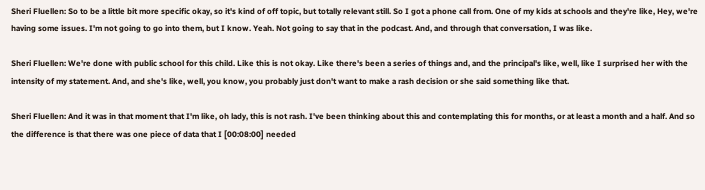Sheri Fluellen: So to be a little bit more specific okay, so it's kind of off topic, but totally relevant still. So I got a phone call from. One of my kids at schools and they're like, Hey, we're having some issues. I'm not going to go into them, but I know. Yeah. Not going to say that in the podcast. And, and through that conversation, I was like.

Sheri Fluellen: We're done with public school for this child. Like this is not okay. Like there's been a series of things and, and the principal's like, well, like I surprised her with the intensity of my statement. And, and she's like, well, you know, you probably just don't want to make a rash decision or she said something like that.

Sheri Fluellen: And it was in that moment that I'm like, oh lady, this is not rash. I've been thinking about this and contemplating this for months, or at least a month and a half. And so the difference is that there was one piece of data that I [00:08:00] needed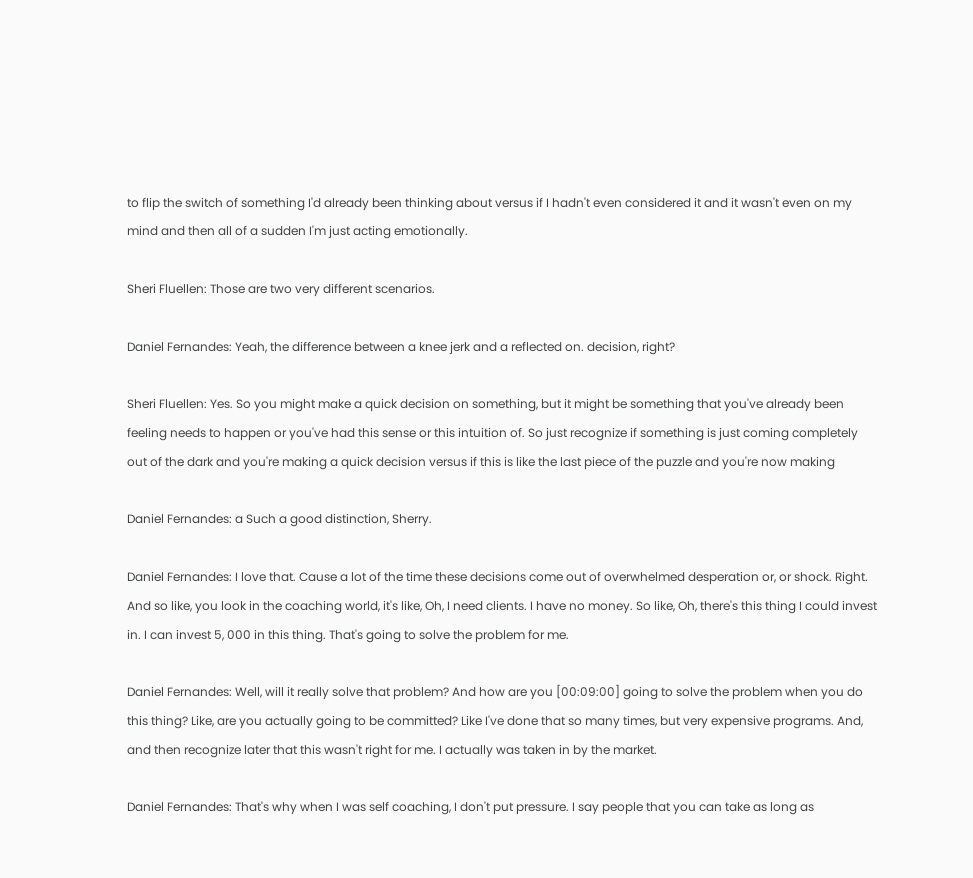to flip the switch of something I'd already been thinking about versus if I hadn't even considered it and it wasn't even on my mind and then all of a sudden I'm just acting emotionally.

Sheri Fluellen: Those are two very different scenarios.

Daniel Fernandes: Yeah, the difference between a knee jerk and a reflected on. decision, right?

Sheri Fluellen: Yes. So you might make a quick decision on something, but it might be something that you've already been feeling needs to happen or you've had this sense or this intuition of. So just recognize if something is just coming completely out of the dark and you're making a quick decision versus if this is like the last piece of the puzzle and you're now making

Daniel Fernandes: a Such a good distinction, Sherry.

Daniel Fernandes: I love that. Cause a lot of the time these decisions come out of overwhelmed desperation or, or shock. Right. And so like, you look in the coaching world, it's like, Oh, I need clients. I have no money. So like, Oh, there's this thing I could invest in. I can invest 5, 000 in this thing. That's going to solve the problem for me.

Daniel Fernandes: Well, will it really solve that problem? And how are you [00:09:00] going to solve the problem when you do this thing? Like, are you actually going to be committed? Like I've done that so many times, but very expensive programs. And, and then recognize later that this wasn't right for me. I actually was taken in by the market.

Daniel Fernandes: That's why when I was self coaching, I don't put pressure. I say people that you can take as long as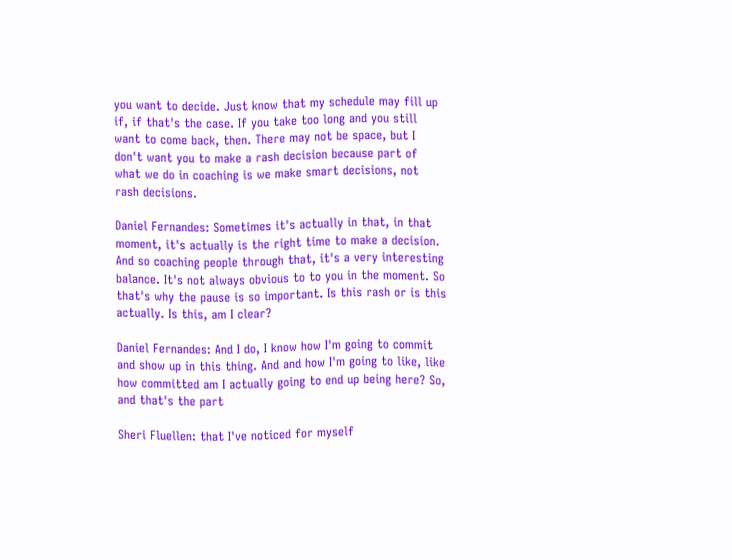you want to decide. Just know that my schedule may fill up if, if that's the case. If you take too long and you still want to come back, then. There may not be space, but I don't want you to make a rash decision because part of what we do in coaching is we make smart decisions, not rash decisions.

Daniel Fernandes: Sometimes it's actually in that, in that moment, it's actually is the right time to make a decision. And so coaching people through that, it's a very interesting balance. It's not always obvious to to you in the moment. So that's why the pause is so important. Is this rash or is this actually. Is this, am I clear?

Daniel Fernandes: And I do, I know how I'm going to commit and show up in this thing. And and how I'm going to like, like how committed am I actually going to end up being here? So, and that's the part

Sheri Fluellen: that I've noticed for myself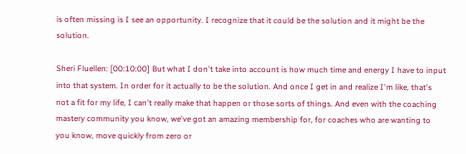is often missing is I see an opportunity. I recognize that it could be the solution and it might be the solution.

Sheri Fluellen: [00:10:00] But what I don't take into account is how much time and energy I have to input into that system. In order for it actually to be the solution. And once I get in and realize I'm like, that's not a fit for my life, I can't really make that happen or those sorts of things. And even with the coaching mastery community you know, we've got an amazing membership for, for coaches who are wanting to you know, move quickly from zero or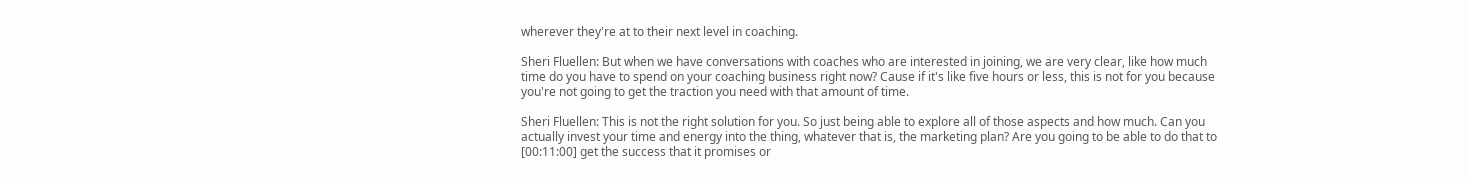wherever they're at to their next level in coaching.

Sheri Fluellen: But when we have conversations with coaches who are interested in joining, we are very clear, like how much time do you have to spend on your coaching business right now? Cause if it's like five hours or less, this is not for you because you're not going to get the traction you need with that amount of time.

Sheri Fluellen: This is not the right solution for you. So just being able to explore all of those aspects and how much. Can you actually invest your time and energy into the thing, whatever that is, the marketing plan? Are you going to be able to do that to [00:11:00] get the success that it promises or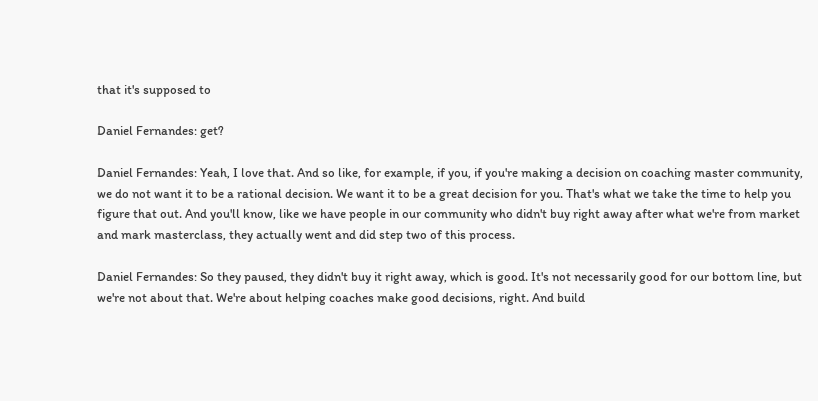that it's supposed to

Daniel Fernandes: get?

Daniel Fernandes: Yeah, I love that. And so like, for example, if you, if you're making a decision on coaching master community, we do not want it to be a rational decision. We want it to be a great decision for you. That's what we take the time to help you figure that out. And you'll know, like we have people in our community who didn't buy right away after what we're from market and mark masterclass, they actually went and did step two of this process.

Daniel Fernandes: So they paused, they didn't buy it right away, which is good. It's not necessarily good for our bottom line, but we're not about that. We're about helping coaches make good decisions, right. And build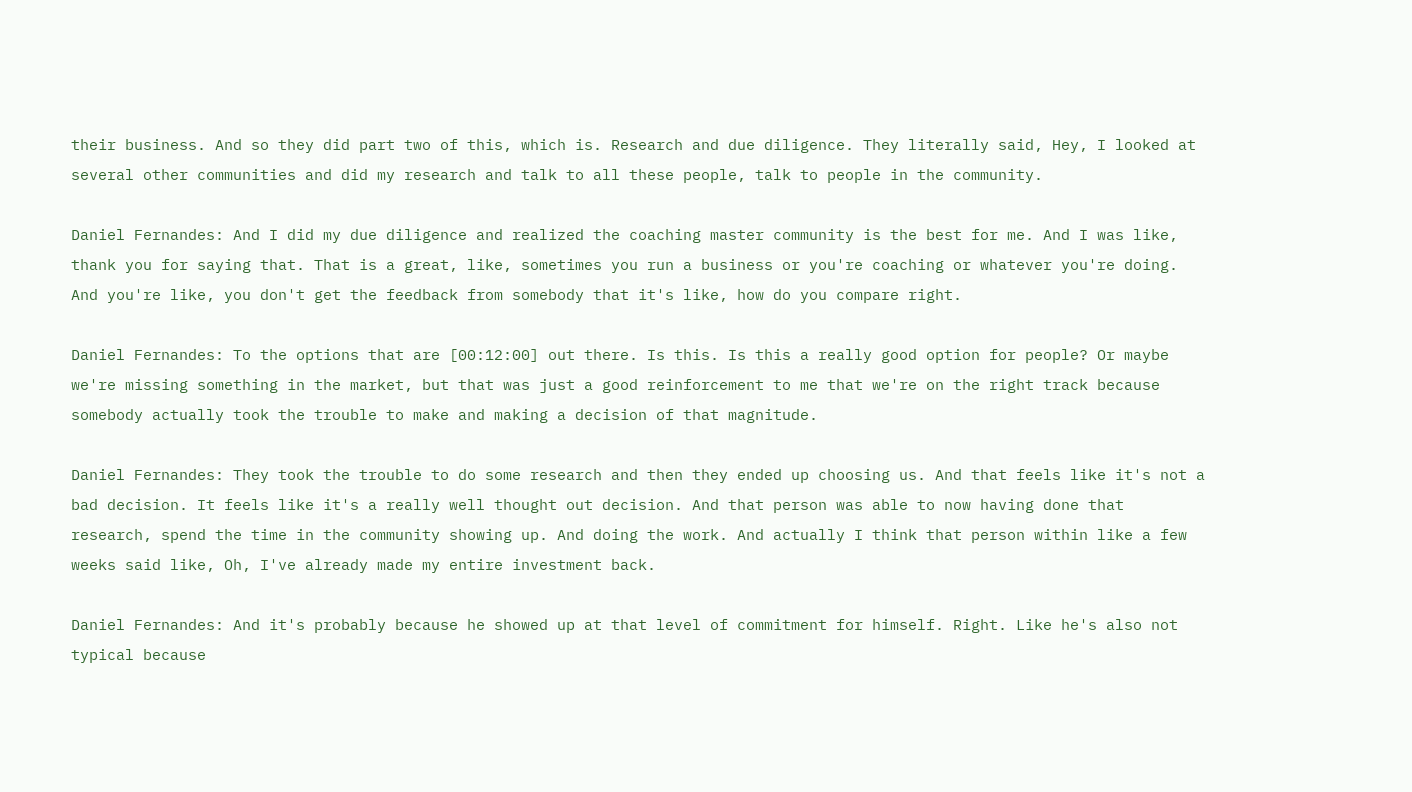their business. And so they did part two of this, which is. Research and due diligence. They literally said, Hey, I looked at several other communities and did my research and talk to all these people, talk to people in the community.

Daniel Fernandes: And I did my due diligence and realized the coaching master community is the best for me. And I was like, thank you for saying that. That is a great, like, sometimes you run a business or you're coaching or whatever you're doing. And you're like, you don't get the feedback from somebody that it's like, how do you compare right.

Daniel Fernandes: To the options that are [00:12:00] out there. Is this. Is this a really good option for people? Or maybe we're missing something in the market, but that was just a good reinforcement to me that we're on the right track because somebody actually took the trouble to make and making a decision of that magnitude.

Daniel Fernandes: They took the trouble to do some research and then they ended up choosing us. And that feels like it's not a bad decision. It feels like it's a really well thought out decision. And that person was able to now having done that research, spend the time in the community showing up. And doing the work. And actually I think that person within like a few weeks said like, Oh, I've already made my entire investment back.

Daniel Fernandes: And it's probably because he showed up at that level of commitment for himself. Right. Like he's also not typical because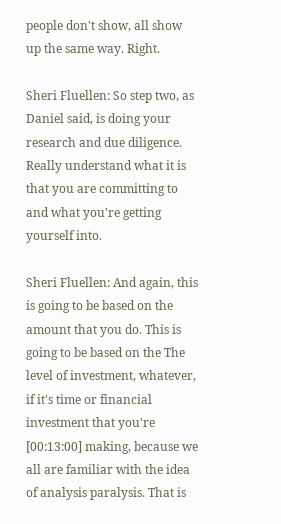people don't show, all show up the same way. Right.

Sheri Fluellen: So step two, as Daniel said, is doing your research and due diligence. Really understand what it is that you are committing to and what you're getting yourself into.

Sheri Fluellen: And again, this is going to be based on the amount that you do. This is going to be based on the The level of investment, whatever, if it's time or financial investment that you're [00:13:00] making, because we all are familiar with the idea of analysis paralysis. That is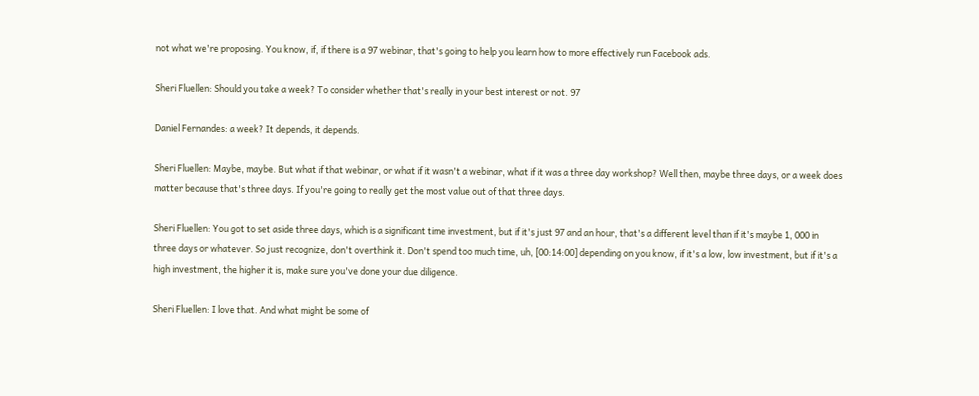not what we're proposing. You know, if, if there is a 97 webinar, that's going to help you learn how to more effectively run Facebook ads.

Sheri Fluellen: Should you take a week? To consider whether that's really in your best interest or not. 97

Daniel Fernandes: a week? It depends, it depends.

Sheri Fluellen: Maybe, maybe. But what if that webinar, or what if it wasn't a webinar, what if it was a three day workshop? Well then, maybe three days, or a week does matter because that's three days. If you're going to really get the most value out of that three days.

Sheri Fluellen: You got to set aside three days, which is a significant time investment, but if it's just 97 and an hour, that's a different level than if it's maybe 1, 000 in three days or whatever. So just recognize, don't overthink it. Don't spend too much time, uh, [00:14:00] depending on you know, if it's a low, low investment, but if it's a high investment, the higher it is, make sure you've done your due diligence.

Sheri Fluellen: I love that. And what might be some of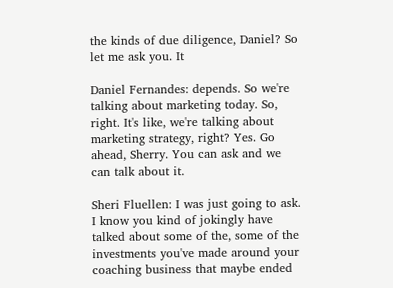the kinds of due diligence, Daniel? So let me ask you. It

Daniel Fernandes: depends. So we're talking about marketing today. So, right. It's like, we're talking about marketing strategy, right? Yes. Go ahead, Sherry. You can ask and we can talk about it.

Sheri Fluellen: I was just going to ask. I know you kind of jokingly have talked about some of the, some of the investments you've made around your coaching business that maybe ended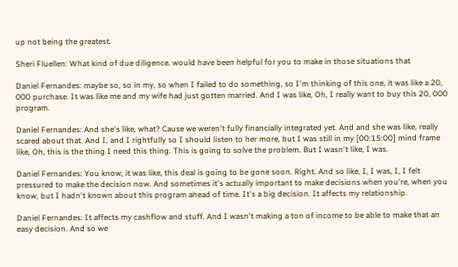up not being the greatest.

Sheri Fluellen: What kind of due diligence. would have been helpful for you to make in those situations that

Daniel Fernandes: maybe so, so in my, so when I failed to do something, so I'm thinking of this one, it was like a 20, 000 purchase. It was like me and my wife had just gotten married. And I was like, Oh, I really want to buy this 20, 000 program.

Daniel Fernandes: And she's like, what? Cause we weren't fully financially integrated yet. And and she was like, really scared about that. And I, and I rightfully so I should listen to her more, but I was still in my [00:15:00] mind frame like, Oh, this is the thing I need this thing. This is going to solve the problem. But I wasn't like, I was.

Daniel Fernandes: You know, it was like, this deal is going to be gone soon. Right. And so like, I, I was, I, I felt pressured to make the decision now. And sometimes it's actually important to make decisions when you're, when you know, but I hadn't known about this program ahead of time. It's a big decision. It affects my relationship.

Daniel Fernandes: It affects my cashflow and stuff. And I wasn't making a ton of income to be able to make that an easy decision. And so we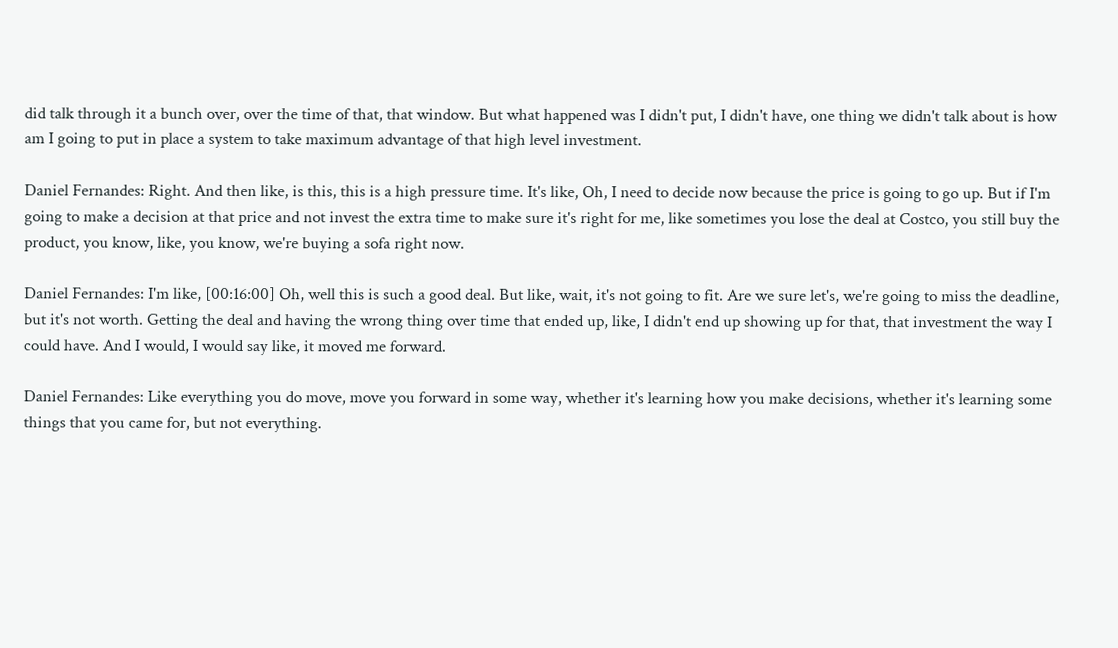did talk through it a bunch over, over the time of that, that window. But what happened was I didn't put, I didn't have, one thing we didn't talk about is how am I going to put in place a system to take maximum advantage of that high level investment.

Daniel Fernandes: Right. And then like, is this, this is a high pressure time. It's like, Oh, I need to decide now because the price is going to go up. But if I'm going to make a decision at that price and not invest the extra time to make sure it's right for me, like sometimes you lose the deal at Costco, you still buy the product, you know, like, you know, we're buying a sofa right now.

Daniel Fernandes: I'm like, [00:16:00] Oh, well this is such a good deal. But like, wait, it's not going to fit. Are we sure let's, we're going to miss the deadline, but it's not worth. Getting the deal and having the wrong thing over time that ended up, like, I didn't end up showing up for that, that investment the way I could have. And I would, I would say like, it moved me forward.

Daniel Fernandes: Like everything you do move, move you forward in some way, whether it's learning how you make decisions, whether it's learning some things that you came for, but not everything.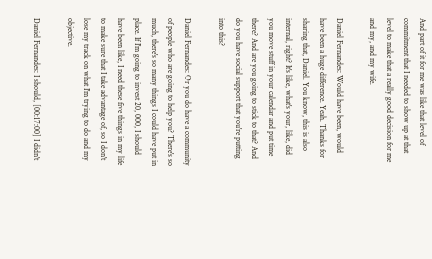And part of it for me was like that level of commitment that I needed to show up at that level to make that a really good decision for me and my, and my wife.

Daniel Fernandes: Would have been, would have been a huge difference. Yeah. Thanks for sharing that, Daniel. You know, this is also internal, right? It's like, what's your, like, did you move stuff in your calendar and put time there? And are you going to stick to that? And do you have social support that you're putting into this?

Daniel Fernandes: Or you do have a community of people who are going to help you? There's so much, there's so many things I could have put in place. If I'm going to invest 20, 000, I should have been like, I need these five things in my life to make sure that I take advantage of, so I don't lose my track on what I'm trying to do and my objective.

Daniel Fernandes: I should, [00:17:00] I didn't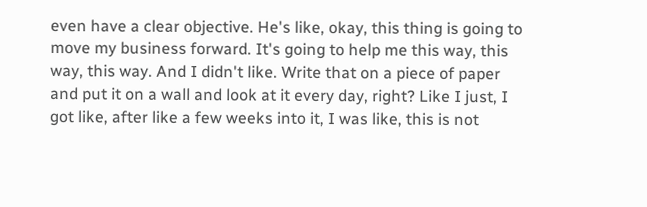even have a clear objective. He's like, okay, this thing is going to move my business forward. It's going to help me this way, this way, this way. And I didn't like. Write that on a piece of paper and put it on a wall and look at it every day, right? Like I just, I got like, after like a few weeks into it, I was like, this is not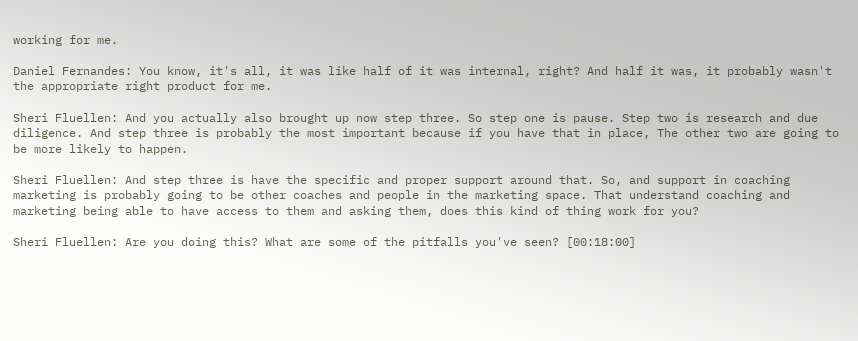working for me.

Daniel Fernandes: You know, it's all, it was like half of it was internal, right? And half it was, it probably wasn't the appropriate right product for me.

Sheri Fluellen: And you actually also brought up now step three. So step one is pause. Step two is research and due diligence. And step three is probably the most important because if you have that in place, The other two are going to be more likely to happen.

Sheri Fluellen: And step three is have the specific and proper support around that. So, and support in coaching marketing is probably going to be other coaches and people in the marketing space. That understand coaching and marketing being able to have access to them and asking them, does this kind of thing work for you?

Sheri Fluellen: Are you doing this? What are some of the pitfalls you've seen? [00:18:00]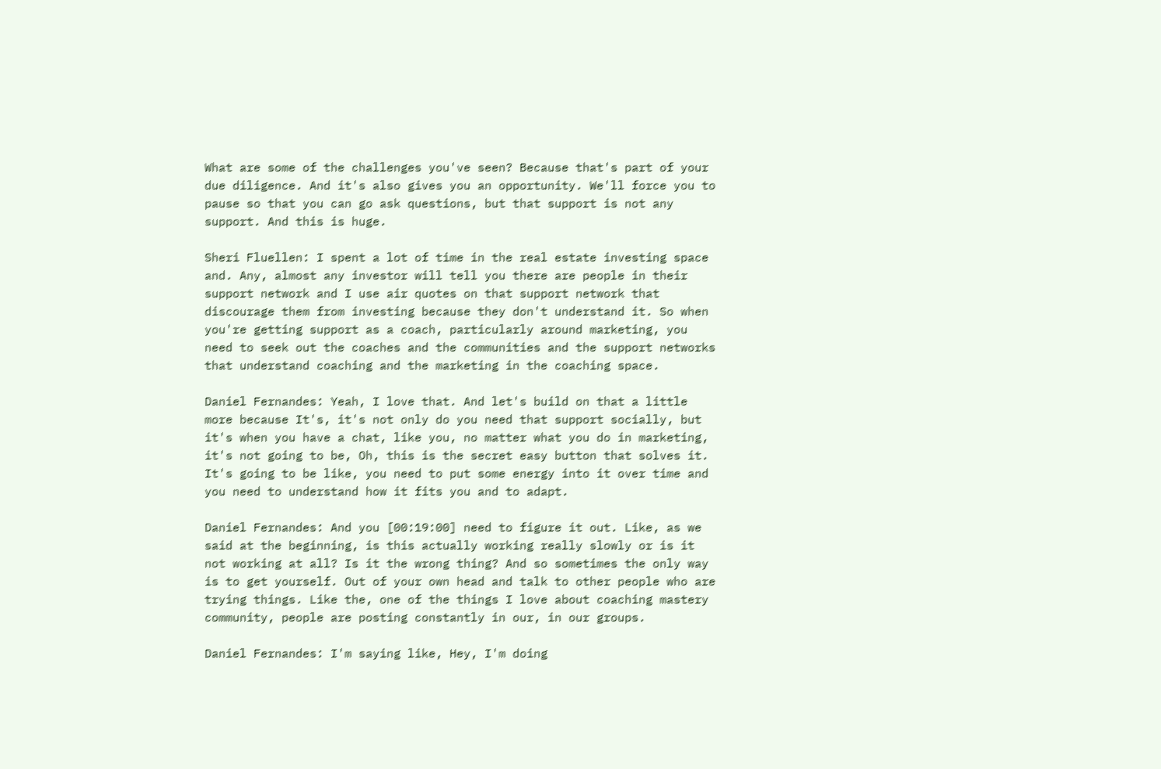What are some of the challenges you've seen? Because that's part of your due diligence. And it's also gives you an opportunity. We'll force you to pause so that you can go ask questions, but that support is not any support. And this is huge.

Sheri Fluellen: I spent a lot of time in the real estate investing space and. Any, almost any investor will tell you there are people in their support network and I use air quotes on that support network that discourage them from investing because they don't understand it. So when you're getting support as a coach, particularly around marketing, you need to seek out the coaches and the communities and the support networks that understand coaching and the marketing in the coaching space.

Daniel Fernandes: Yeah, I love that. And let's build on that a little more because It's, it's not only do you need that support socially, but it's when you have a chat, like you, no matter what you do in marketing, it's not going to be, Oh, this is the secret easy button that solves it. It's going to be like, you need to put some energy into it over time and you need to understand how it fits you and to adapt.

Daniel Fernandes: And you [00:19:00] need to figure it out. Like, as we said at the beginning, is this actually working really slowly or is it not working at all? Is it the wrong thing? And so sometimes the only way is to get yourself. Out of your own head and talk to other people who are trying things. Like the, one of the things I love about coaching mastery community, people are posting constantly in our, in our groups.

Daniel Fernandes: I'm saying like, Hey, I'm doing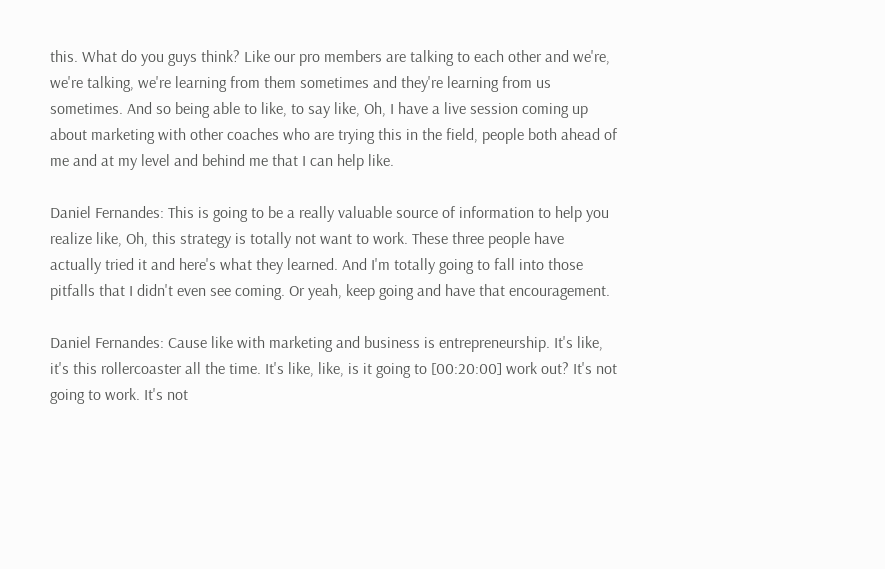this. What do you guys think? Like our pro members are talking to each other and we're, we're talking, we're learning from them sometimes and they're learning from us sometimes. And so being able to like, to say like, Oh, I have a live session coming up about marketing with other coaches who are trying this in the field, people both ahead of me and at my level and behind me that I can help like.

Daniel Fernandes: This is going to be a really valuable source of information to help you realize like, Oh, this strategy is totally not want to work. These three people have actually tried it and here's what they learned. And I'm totally going to fall into those pitfalls that I didn't even see coming. Or yeah, keep going and have that encouragement.

Daniel Fernandes: Cause like with marketing and business is entrepreneurship. It's like, it's this rollercoaster all the time. It's like, like, is it going to [00:20:00] work out? It's not going to work. It's not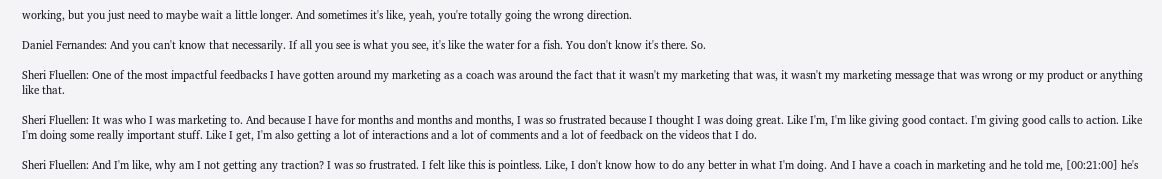working, but you just need to maybe wait a little longer. And sometimes it's like, yeah, you're totally going the wrong direction.

Daniel Fernandes: And you can't know that necessarily. If all you see is what you see, it's like the water for a fish. You don't know it's there. So.

Sheri Fluellen: One of the most impactful feedbacks I have gotten around my marketing as a coach was around the fact that it wasn't my marketing that was, it wasn't my marketing message that was wrong or my product or anything like that.

Sheri Fluellen: It was who I was marketing to. And because I have for months and months and months, I was so frustrated because I thought I was doing great. Like I'm, I'm like giving good contact. I'm giving good calls to action. Like I'm doing some really important stuff. Like I get, I'm also getting a lot of interactions and a lot of comments and a lot of feedback on the videos that I do.

Sheri Fluellen: And I'm like, why am I not getting any traction? I was so frustrated. I felt like this is pointless. Like, I don't know how to do any better in what I'm doing. And I have a coach in marketing and he told me, [00:21:00] he's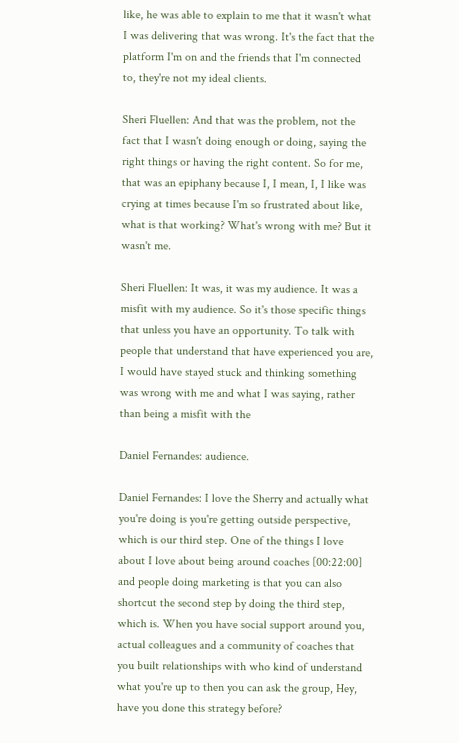like, he was able to explain to me that it wasn't what I was delivering that was wrong. It's the fact that the platform I'm on and the friends that I'm connected to, they're not my ideal clients.

Sheri Fluellen: And that was the problem, not the fact that I wasn't doing enough or doing, saying the right things or having the right content. So for me, that was an epiphany because I, I mean, I, I like was crying at times because I'm so frustrated about like, what is that working? What's wrong with me? But it wasn't me.

Sheri Fluellen: It was, it was my audience. It was a misfit with my audience. So it's those specific things that unless you have an opportunity. To talk with people that understand that have experienced you are, I would have stayed stuck and thinking something was wrong with me and what I was saying, rather than being a misfit with the

Daniel Fernandes: audience.

Daniel Fernandes: I love the Sherry and actually what you're doing is you're getting outside perspective, which is our third step. One of the things I love about I love about being around coaches [00:22:00] and people doing marketing is that you can also shortcut the second step by doing the third step, which is. When you have social support around you, actual colleagues and a community of coaches that you built relationships with who kind of understand what you're up to then you can ask the group, Hey, have you done this strategy before?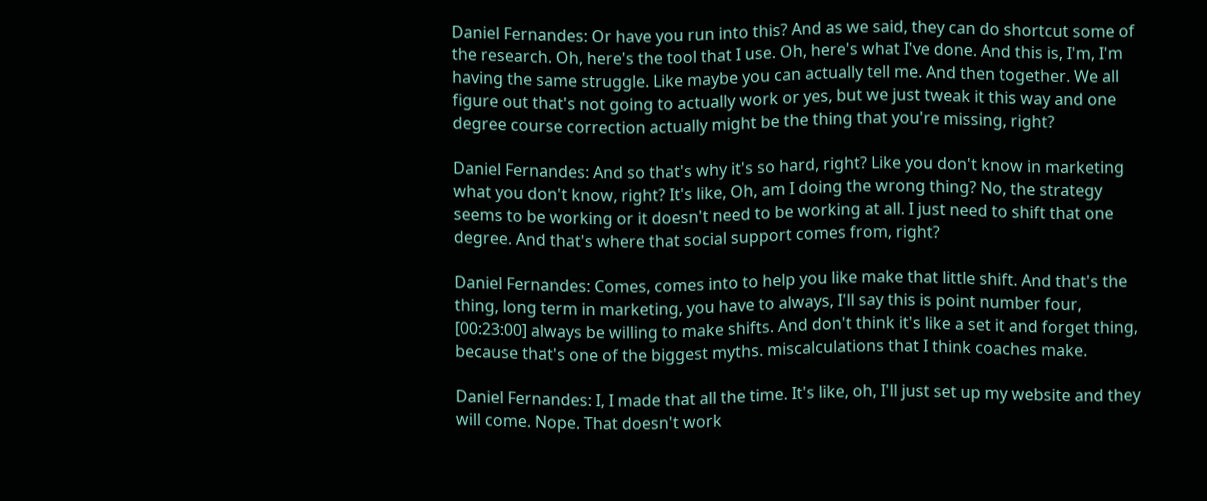Daniel Fernandes: Or have you run into this? And as we said, they can do shortcut some of the research. Oh, here's the tool that I use. Oh, here's what I've done. And this is, I'm, I'm having the same struggle. Like maybe you can actually tell me. And then together. We all figure out that's not going to actually work or yes, but we just tweak it this way and one degree course correction actually might be the thing that you're missing, right?

Daniel Fernandes: And so that's why it's so hard, right? Like you don't know in marketing what you don't know, right? It's like, Oh, am I doing the wrong thing? No, the strategy seems to be working or it doesn't need to be working at all. I just need to shift that one degree. And that's where that social support comes from, right?

Daniel Fernandes: Comes, comes into to help you like make that little shift. And that's the thing, long term in marketing, you have to always, I'll say this is point number four, [00:23:00] always be willing to make shifts. And don't think it's like a set it and forget thing, because that's one of the biggest myths. miscalculations that I think coaches make.

Daniel Fernandes: I, I made that all the time. It's like, oh, I'll just set up my website and they will come. Nope. That doesn't work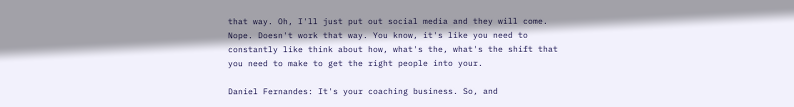that way. Oh, I'll just put out social media and they will come. Nope. Doesn't work that way. You know, it's like you need to constantly like think about how, what's the, what's the shift that you need to make to get the right people into your.

Daniel Fernandes: It's your coaching business. So, and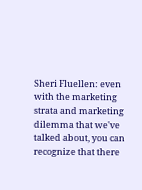Sheri Fluellen: even with the marketing strata and marketing dilemma that we've talked about, you can recognize that there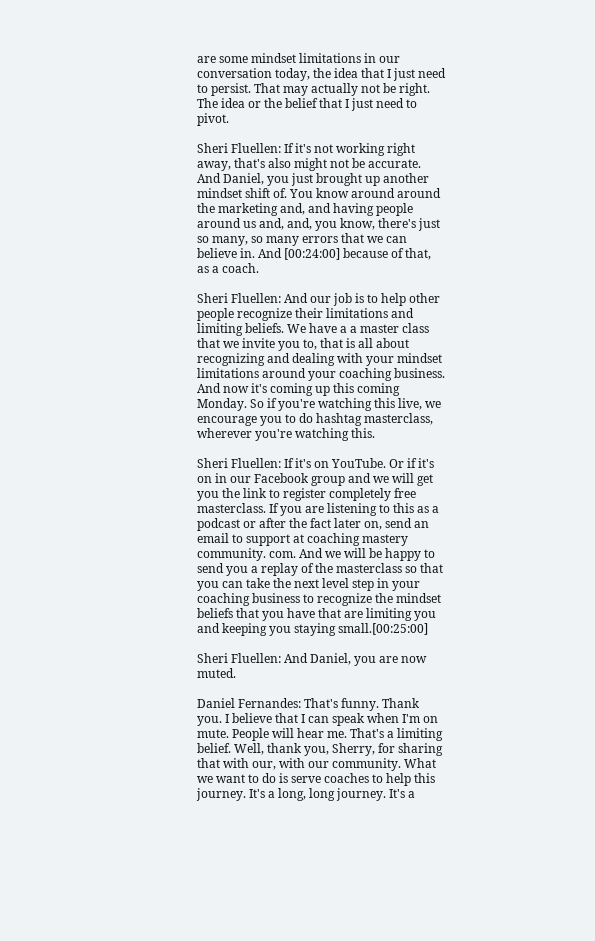are some mindset limitations in our conversation today, the idea that I just need to persist. That may actually not be right. The idea or the belief that I just need to pivot.

Sheri Fluellen: If it's not working right away, that's also might not be accurate. And Daniel, you just brought up another mindset shift of. You know around around the marketing and, and having people around us and, and, you know, there's just so many, so many errors that we can believe in. And [00:24:00] because of that, as a coach.

Sheri Fluellen: And our job is to help other people recognize their limitations and limiting beliefs. We have a a master class that we invite you to, that is all about recognizing and dealing with your mindset limitations around your coaching business. And now it's coming up this coming Monday. So if you're watching this live, we encourage you to do hashtag masterclass, wherever you're watching this.

Sheri Fluellen: If it's on YouTube. Or if it's on in our Facebook group and we will get you the link to register completely free masterclass. If you are listening to this as a podcast or after the fact later on, send an email to support at coaching mastery community. com. And we will be happy to send you a replay of the masterclass so that you can take the next level step in your coaching business to recognize the mindset beliefs that you have that are limiting you and keeping you staying small.[00:25:00]

Sheri Fluellen: And Daniel, you are now muted.

Daniel Fernandes: That's funny. Thank you. I believe that I can speak when I'm on mute. People will hear me. That's a limiting belief. Well, thank you, Sherry, for sharing that with our, with our community. What we want to do is serve coaches to help this journey. It's a long, long journey. It's a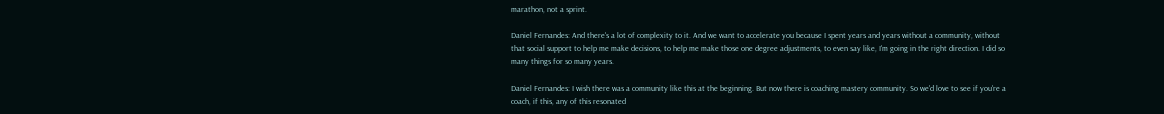marathon, not a sprint.

Daniel Fernandes: And there's a lot of complexity to it. And we want to accelerate you because I spent years and years without a community, without that social support to help me make decisions, to help me make those one degree adjustments, to even say like, I'm going in the right direction. I did so many things for so many years.

Daniel Fernandes: I wish there was a community like this at the beginning. But now there is coaching mastery community. So we'd love to see if you're a coach, if this, any of this resonated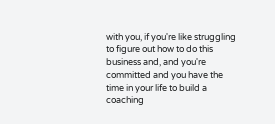with you, if you're like struggling to figure out how to do this business and, and you're committed and you have the time in your life to build a coaching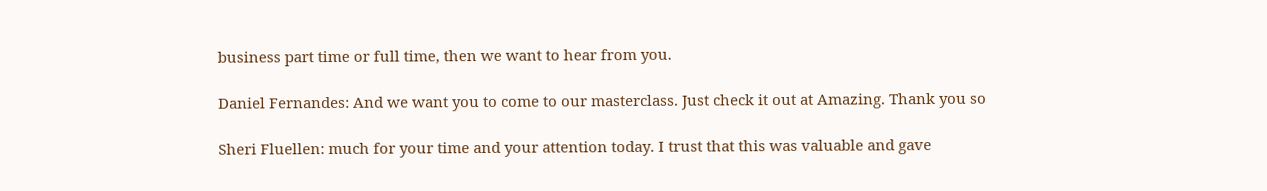business part time or full time, then we want to hear from you.

Daniel Fernandes: And we want you to come to our masterclass. Just check it out at Amazing. Thank you so

Sheri Fluellen: much for your time and your attention today. I trust that this was valuable and gave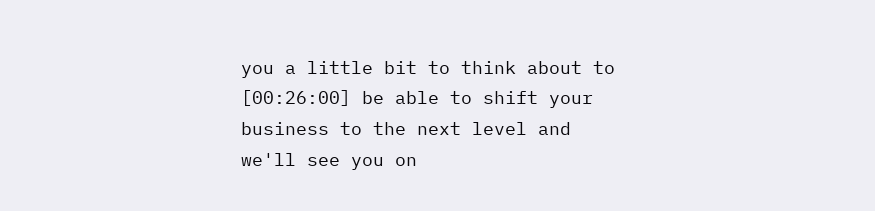you a little bit to think about to [00:26:00] be able to shift your business to the next level and we'll see you on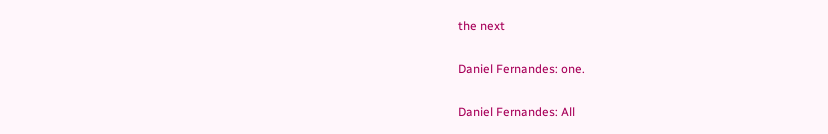the next

Daniel Fernandes: one.

Daniel Fernandes: All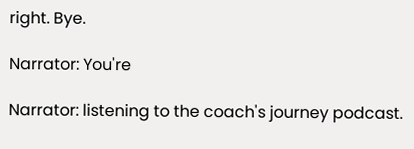right. Bye.

Narrator: You're

Narrator: listening to the coach's journey podcast.